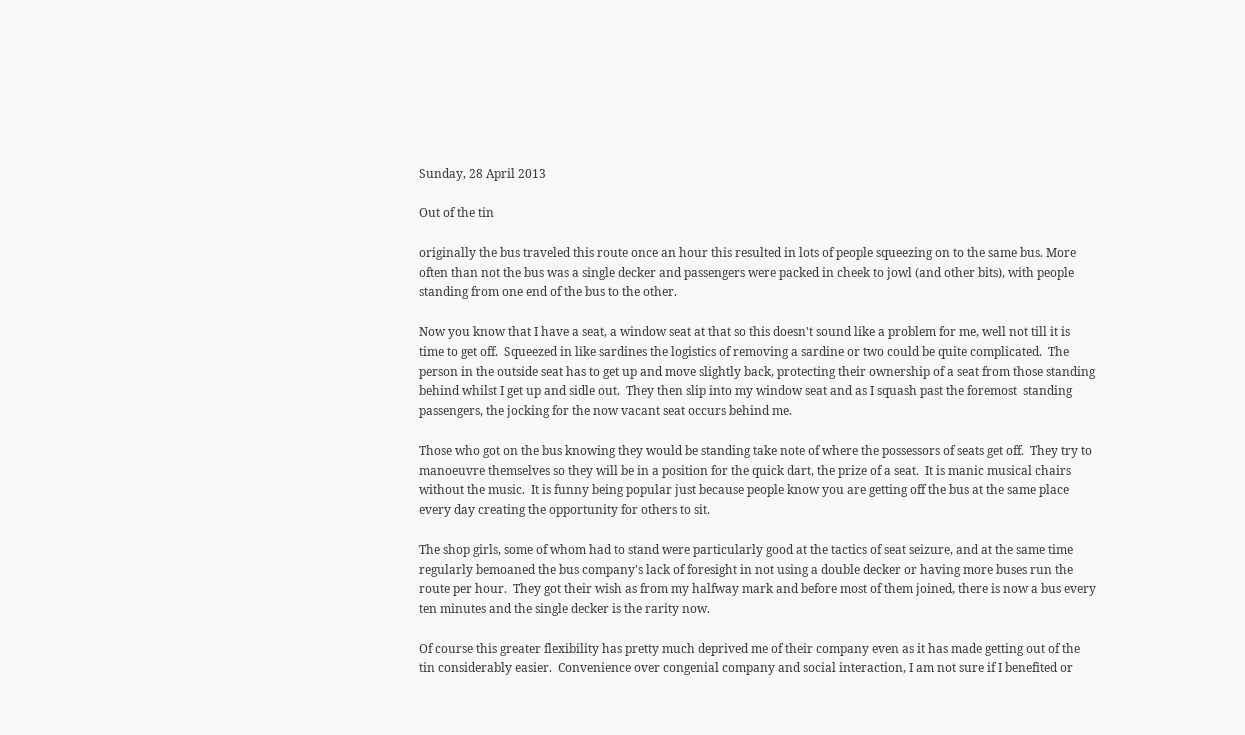Sunday, 28 April 2013

Out of the tin

originally the bus traveled this route once an hour this resulted in lots of people squeezing on to the same bus. More often than not the bus was a single decker and passengers were packed in cheek to jowl (and other bits), with people standing from one end of the bus to the other.

Now you know that I have a seat, a window seat at that so this doesn't sound like a problem for me, well not till it is time to get off.  Squeezed in like sardines the logistics of removing a sardine or two could be quite complicated.  The person in the outside seat has to get up and move slightly back, protecting their ownership of a seat from those standing behind whilst I get up and sidle out.  They then slip into my window seat and as I squash past the foremost  standing passengers, the jocking for the now vacant seat occurs behind me.

Those who got on the bus knowing they would be standing take note of where the possessors of seats get off.  They try to manoeuvre themselves so they will be in a position for the quick dart, the prize of a seat.  It is manic musical chairs without the music.  It is funny being popular just because people know you are getting off the bus at the same place every day creating the opportunity for others to sit.

The shop girls, some of whom had to stand were particularly good at the tactics of seat seizure, and at the same time regularly bemoaned the bus company's lack of foresight in not using a double decker or having more buses run the route per hour.  They got their wish as from my halfway mark and before most of them joined, there is now a bus every ten minutes and the single decker is the rarity now.

Of course this greater flexibility has pretty much deprived me of their company even as it has made getting out of the tin considerably easier.  Convenience over congenial company and social interaction, I am not sure if I benefited or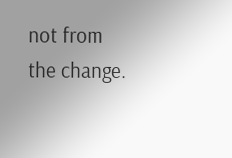not from the change.